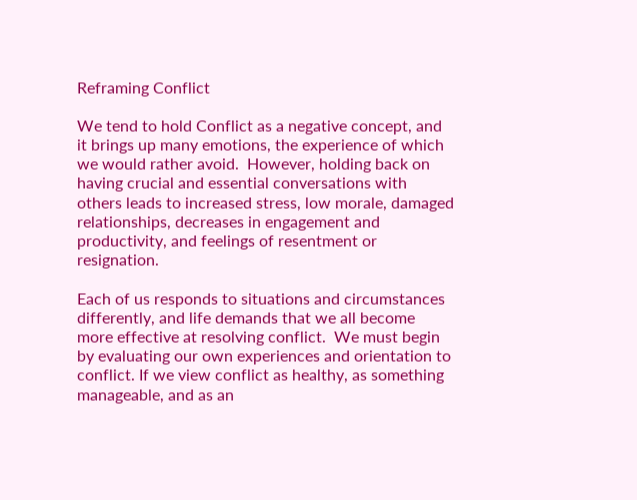Reframing Conflict

We tend to hold Conflict as a negative concept, and it brings up many emotions, the experience of which we would rather avoid.  However, holding back on having crucial and essential conversations with others leads to increased stress, low morale, damaged relationships, decreases in engagement and productivity, and feelings of resentment or resignation.

Each of us responds to situations and circumstances differently, and life demands that we all become more effective at resolving conflict.  We must begin by evaluating our own experiences and orientation to conflict. If we view conflict as healthy, as something manageable, and as an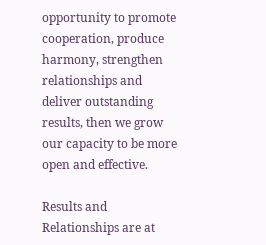opportunity to promote cooperation, produce harmony, strengthen relationships and deliver outstanding results, then we grow our capacity to be more open and effective.

Results and Relationships are at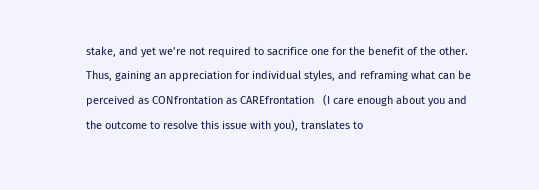stake, and yet we’re not required to sacrifice one for the benefit of the other.  Thus, gaining an appreciation for individual styles, and reframing what can be perceived as CONfrontation as CAREfrontation   (I care enough about you and the outcome to resolve this issue with you), translates to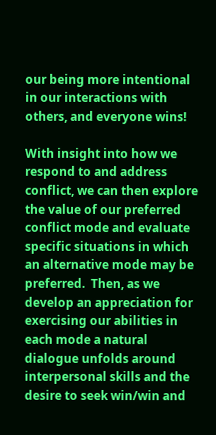our being more intentional in our interactions with others, and everyone wins!

With insight into how we respond to and address conflict, we can then explore the value of our preferred conflict mode and evaluate specific situations in which an alternative mode may be preferred.  Then, as we  develop an appreciation for exercising our abilities in each mode a natural dialogue unfolds around interpersonal skills and the desire to seek win/win and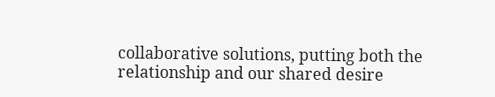collaborative solutions, putting both the relationship and our shared desire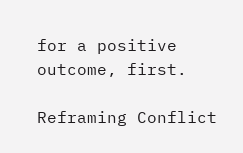for a positive outcome, first.

Reframing Conflict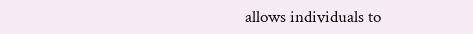allows individuals to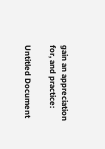gain an appreciation for, and practice:

Untitled Document